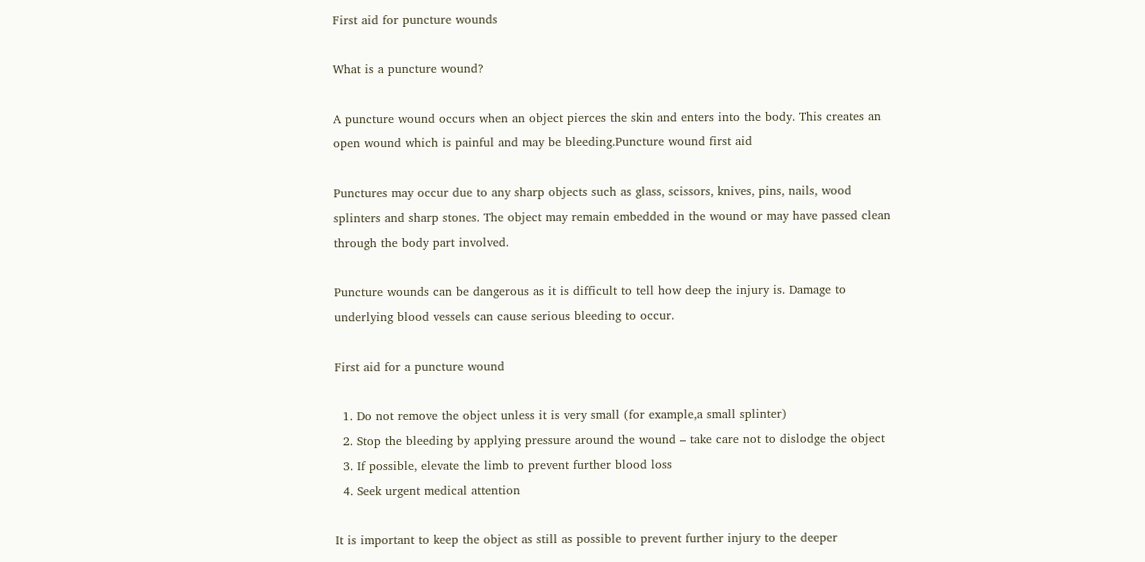First aid for puncture wounds

What is a puncture wound?

A puncture wound occurs when an object pierces the skin and enters into the body. This creates an open wound which is painful and may be bleeding.Puncture wound first aid

Punctures may occur due to any sharp objects such as glass, scissors, knives, pins, nails, wood splinters and sharp stones. The object may remain embedded in the wound or may have passed clean through the body part involved.

Puncture wounds can be dangerous as it is difficult to tell how deep the injury is. Damage to underlying blood vessels can cause serious bleeding to occur.

First aid for a puncture wound

  1. Do not remove the object unless it is very small (for example,a small splinter)
  2. Stop the bleeding by applying pressure around the wound – take care not to dislodge the object
  3. If possible, elevate the limb to prevent further blood loss
  4. Seek urgent medical attention

It is important to keep the object as still as possible to prevent further injury to the deeper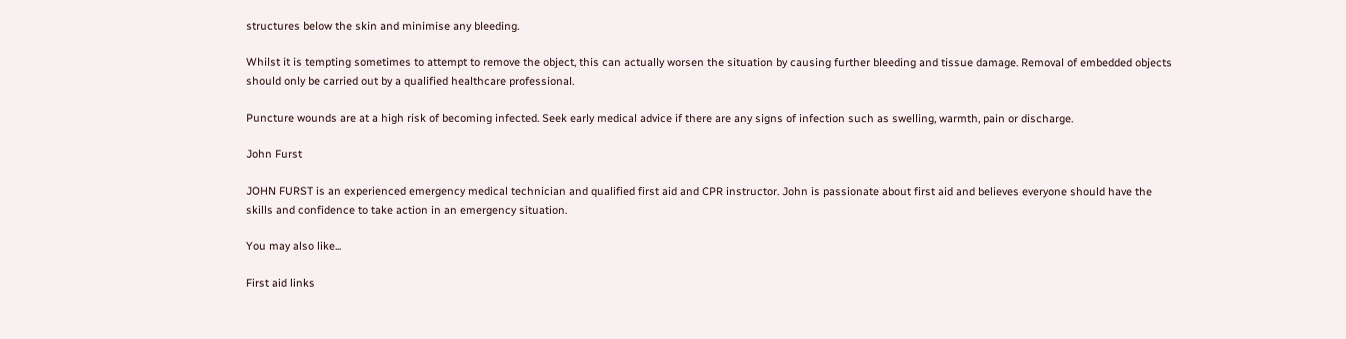structures below the skin and minimise any bleeding.

Whilst it is tempting sometimes to attempt to remove the object, this can actually worsen the situation by causing further bleeding and tissue damage. Removal of embedded objects should only be carried out by a qualified healthcare professional.

Puncture wounds are at a high risk of becoming infected. Seek early medical advice if there are any signs of infection such as swelling, warmth, pain or discharge.

John Furst

JOHN FURST is an experienced emergency medical technician and qualified first aid and CPR instructor. John is passionate about first aid and believes everyone should have the skills and confidence to take action in an emergency situation.

You may also like...

First aid links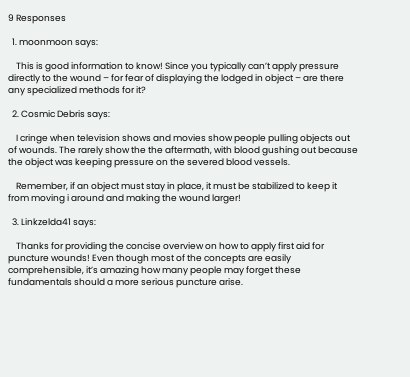9 Responses

  1. moonmoon says:

    This is good information to know! Since you typically can’t apply pressure directly to the wound – for fear of displaying the lodged in object – are there any specialized methods for it?

  2. Cosmic Debris says:

    I cringe when television shows and movies show people pulling objects out of wounds. The rarely show the the aftermath, with blood gushing out because the object was keeping pressure on the severed blood vessels.

    Remember, if an object must stay in place, it must be stabilized to keep it from moving i around and making the wound larger!

  3. Linkzelda41 says:

    Thanks for providing the concise overview on how to apply first aid for puncture wounds! Even though most of the concepts are easily comprehensible, it’s amazing how many people may forget these fundamentals should a more serious puncture arise.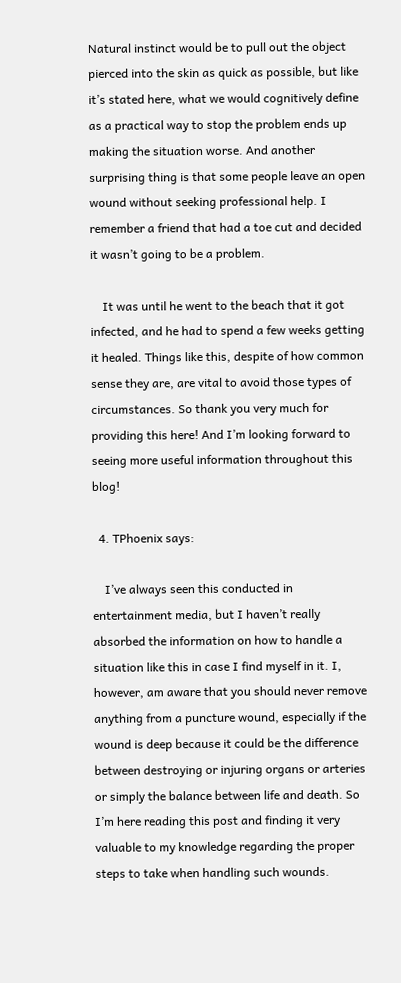Natural instinct would be to pull out the object pierced into the skin as quick as possible, but like it’s stated here, what we would cognitively define as a practical way to stop the problem ends up making the situation worse. And another surprising thing is that some people leave an open wound without seeking professional help. I remember a friend that had a toe cut and decided it wasn’t going to be a problem.

    It was until he went to the beach that it got infected, and he had to spend a few weeks getting it healed. Things like this, despite of how common sense they are, are vital to avoid those types of circumstances. So thank you very much for providing this here! And I’m looking forward to seeing more useful information throughout this blog!

  4. TPhoenix says:

    I’ve always seen this conducted in entertainment media, but I haven’t really absorbed the information on how to handle a situation like this in case I find myself in it. I, however, am aware that you should never remove anything from a puncture wound, especially if the wound is deep because it could be the difference between destroying or injuring organs or arteries or simply the balance between life and death. So I’m here reading this post and finding it very valuable to my knowledge regarding the proper steps to take when handling such wounds.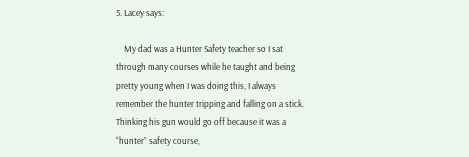5. Lacey says:

    My dad was a Hunter Safety teacher so I sat through many courses while he taught and being pretty young when I was doing this, I always remember the hunter tripping and falling on a stick. Thinking his gun would go off because it was a “hunter” safety course,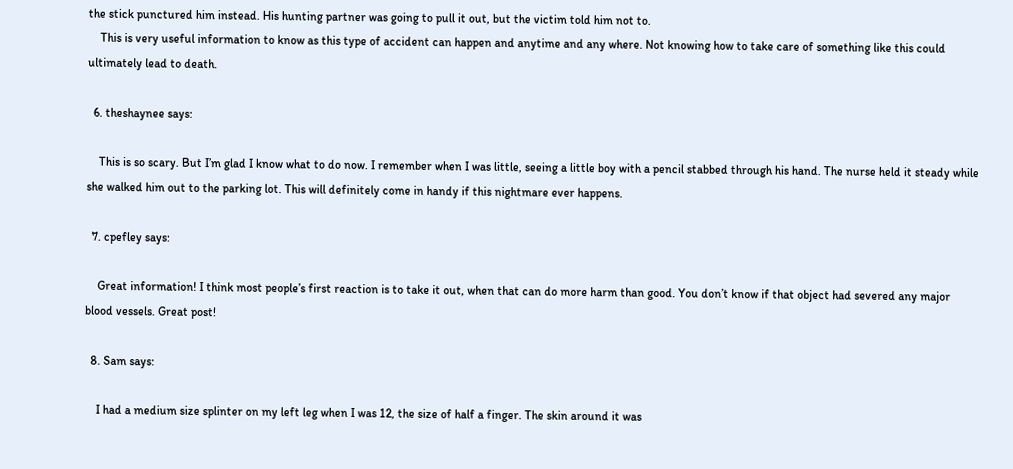the stick punctured him instead. His hunting partner was going to pull it out, but the victim told him not to.
    This is very useful information to know as this type of accident can happen and anytime and any where. Not knowing how to take care of something like this could ultimately lead to death.

  6. theshaynee says:

    This is so scary. But I’m glad I know what to do now. I remember when I was little, seeing a little boy with a pencil stabbed through his hand. The nurse held it steady while she walked him out to the parking lot. This will definitely come in handy if this nightmare ever happens.

  7. cpefley says:

    Great information! I think most people’s first reaction is to take it out, when that can do more harm than good. You don’t know if that object had severed any major blood vessels. Great post!

  8. Sam says:

    I had a medium size splinter on my left leg when I was 12, the size of half a finger. The skin around it was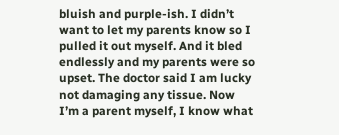bluish and purple-ish. I didn’t want to let my parents know so I pulled it out myself. And it bled endlessly and my parents were so upset. The doctor said I am lucky not damaging any tissue. Now I’m a parent myself, I know what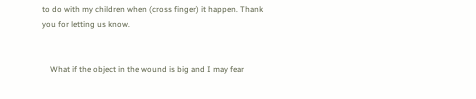to do with my children when (cross finger) it happen. Thank you for letting us know.


    What if the object in the wound is big and I may fear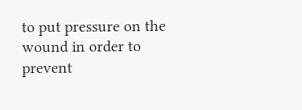to put pressure on the wound in order to prevent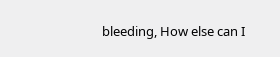bleeding, How else can I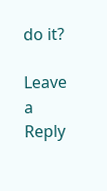do it?

Leave a Reply